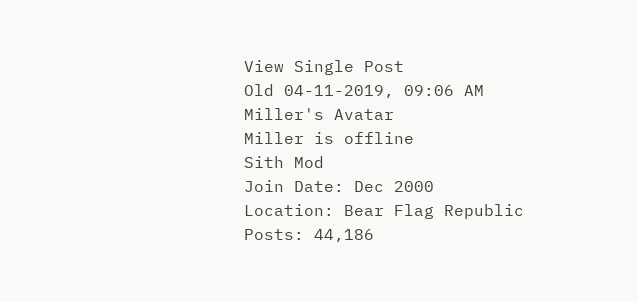View Single Post
Old 04-11-2019, 09:06 AM
Miller's Avatar
Miller is offline
Sith Mod
Join Date: Dec 2000
Location: Bear Flag Republic
Posts: 44,186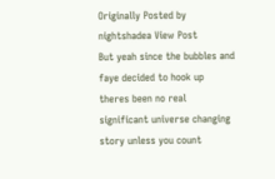Originally Posted by nightshadea View Post
But yeah since the bubbles and faye decided to hook up theres been no real significant universe changing story unless you count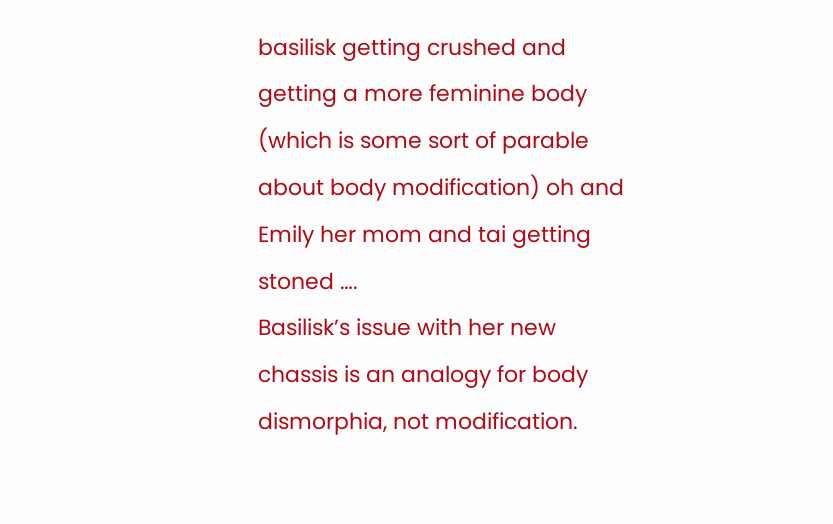basilisk getting crushed and getting a more feminine body (which is some sort of parable about body modification) oh and Emily her mom and tai getting stoned ….
Basilisk’s issue with her new chassis is an analogy for body dismorphia, not modification.